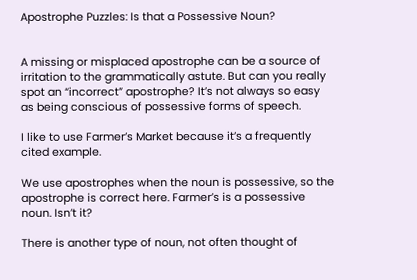Apostrophe Puzzles: Is that a Possessive Noun?


A missing or misplaced apostrophe can be a source of irritation to the grammatically astute. But can you really spot an “incorrect” apostrophe? It’s not always so easy as being conscious of possessive forms of speech.

I like to use Farmer’s Market because it’s a frequently cited example.

We use apostrophes when the noun is possessive, so the apostrophe is correct here. Farmer’s is a possessive noun. Isn’t it?

There is another type of noun, not often thought of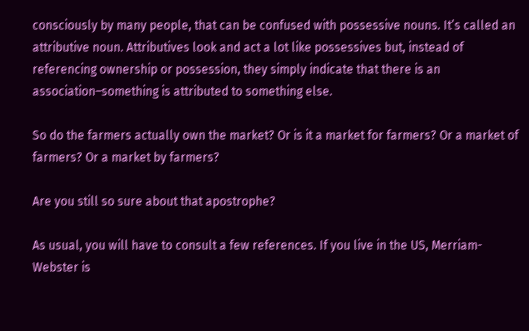consciously by many people, that can be confused with possessive nouns. It’s called an attributive noun. Attributives look and act a lot like possessives but, instead of referencing ownership or possession, they simply indicate that there is an association–something is attributed to something else.

So do the farmers actually own the market? Or is it a market for farmers? Or a market of farmers? Or a market by farmers?

Are you still so sure about that apostrophe?

As usual, you will have to consult a few references. If you live in the US, Merriam-Webster is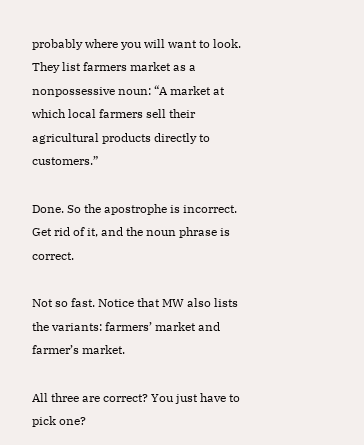probably where you will want to look. They list farmers market as a nonpossessive noun: “A market at which local farmers sell their agricultural products directly to customers.”

Done. So the apostrophe is incorrect. Get rid of it, and the noun phrase is correct.

Not so fast. Notice that MW also lists the variants: farmers’ market and farmer’s market.

All three are correct? You just have to pick one?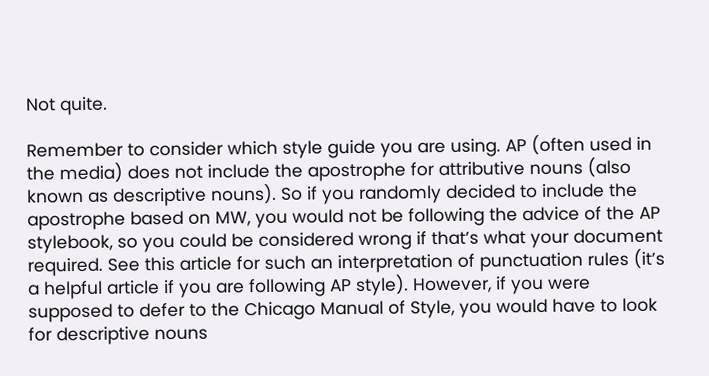Not quite.

Remember to consider which style guide you are using. AP (often used in the media) does not include the apostrophe for attributive nouns (also known as descriptive nouns). So if you randomly decided to include the apostrophe based on MW, you would not be following the advice of the AP stylebook, so you could be considered wrong if that’s what your document required. See this article for such an interpretation of punctuation rules (it’s a helpful article if you are following AP style). However, if you were supposed to defer to the Chicago Manual of Style, you would have to look for descriptive nouns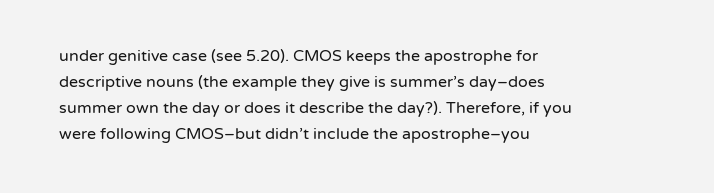under genitive case (see 5.20). CMOS keeps the apostrophe for descriptive nouns (the example they give is summer’s day–does summer own the day or does it describe the day?). Therefore, if you were following CMOS–but didn’t include the apostrophe–you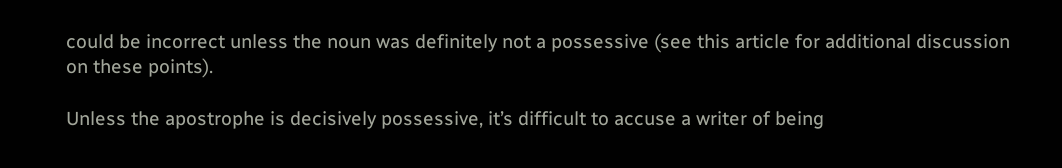could be incorrect unless the noun was definitely not a possessive (see this article for additional discussion on these points).

Unless the apostrophe is decisively possessive, it’s difficult to accuse a writer of being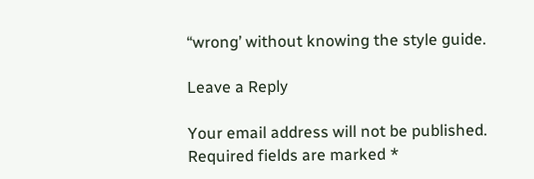“wrong’ without knowing the style guide.

Leave a Reply

Your email address will not be published. Required fields are marked *